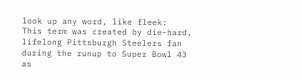look up any word, like fleek:
This term was created by die-hard, lifelong Pittsburgh Steelers fan during the runup to Super Bowl 43 as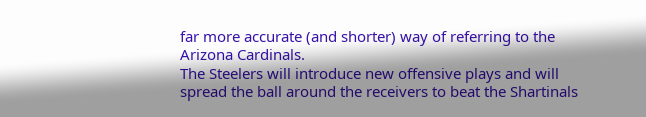far more accurate (and shorter) way of referring to the Arizona Cardinals.
The Steelers will introduce new offensive plays and will spread the ball around the receivers to beat the Shartinals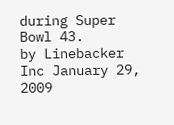during Super Bowl 43.
by Linebacker Inc January 29, 2009